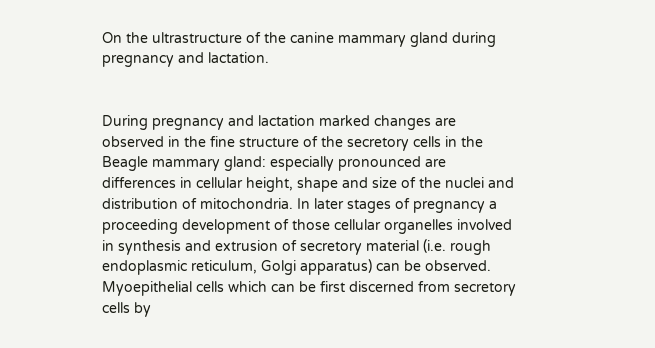On the ultrastructure of the canine mammary gland during pregnancy and lactation.


During pregnancy and lactation marked changes are observed in the fine structure of the secretory cells in the Beagle mammary gland: especially pronounced are differences in cellular height, shape and size of the nuclei and distribution of mitochondria. In later stages of pregnancy a proceeding development of those cellular organelles involved in synthesis and extrusion of secretory material (i.e. rough endoplasmic reticulum, Golgi apparatus) can be observed. Myoepithelial cells which can be first discerned from secretory cells by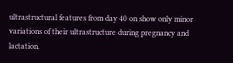ultrastructural features from day 40 on show only minor variations of their ultrastructure during pregnancy and lactation.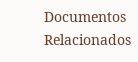Documentos Relacionados